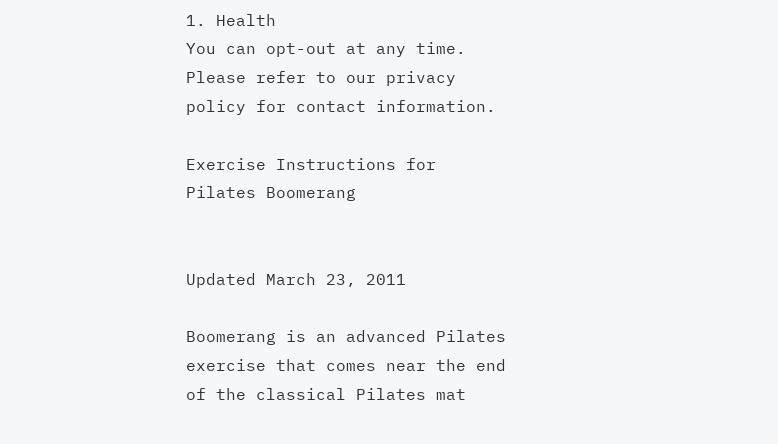1. Health
You can opt-out at any time. Please refer to our privacy policy for contact information.

Exercise Instructions for Pilates Boomerang


Updated March 23, 2011

Boomerang is an advanced Pilates exercise that comes near the end of the classical Pilates mat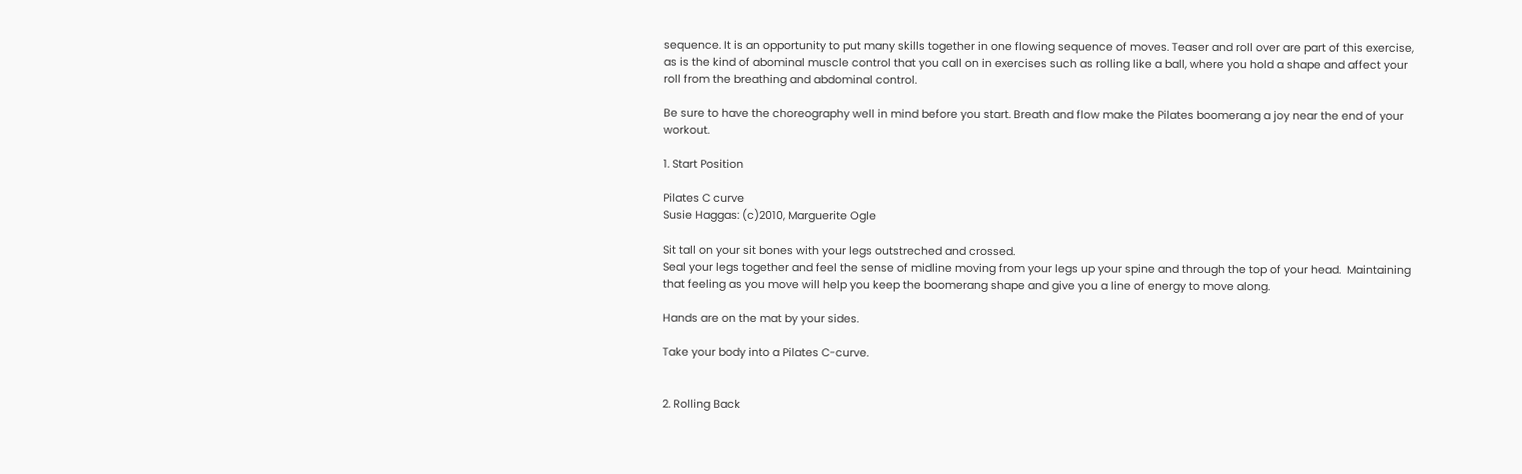sequence. It is an opportunity to put many skills together in one flowing sequence of moves. Teaser and roll over are part of this exercise, as is the kind of abominal muscle control that you call on in exercises such as rolling like a ball, where you hold a shape and affect your roll from the breathing and abdominal control.

Be sure to have the choreography well in mind before you start. Breath and flow make the Pilates boomerang a joy near the end of your workout.

1. Start Position

Pilates C curve
Susie Haggas: (c)2010, Marguerite Ogle

Sit tall on your sit bones with your legs outstreched and crossed.
Seal your legs together and feel the sense of midline moving from your legs up your spine and through the top of your head.  Maintaining that feeling as you move will help you keep the boomerang shape and give you a line of energy to move along.

Hands are on the mat by your sides.

Take your body into a Pilates C-curve.


2. Rolling Back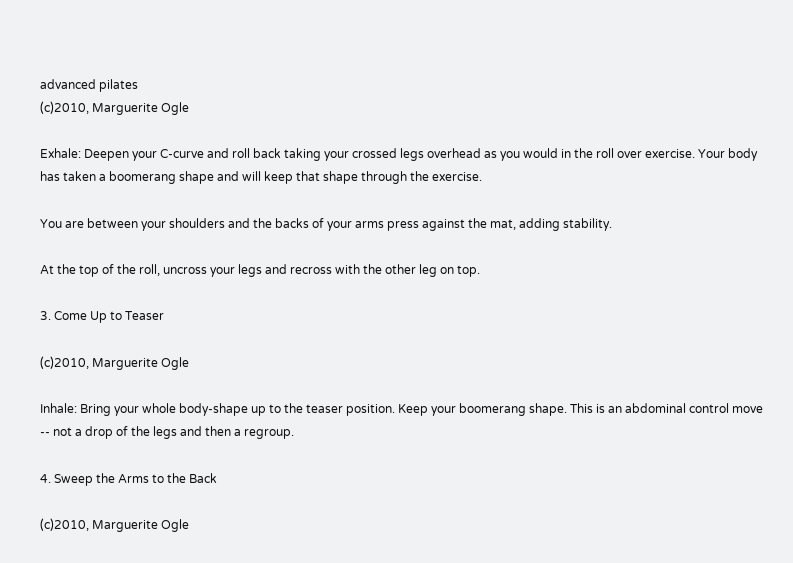advanced pilates
(c)2010, Marguerite Ogle

Exhale: Deepen your C-curve and roll back taking your crossed legs overhead as you would in the roll over exercise. Your body has taken a boomerang shape and will keep that shape through the exercise.

You are between your shoulders and the backs of your arms press against the mat, adding stability.

At the top of the roll, uncross your legs and recross with the other leg on top.

3. Come Up to Teaser

(c)2010, Marguerite Ogle

Inhale: Bring your whole body-shape up to the teaser position. Keep your boomerang shape. This is an abdominal control move -- not a drop of the legs and then a regroup.

4. Sweep the Arms to the Back

(c)2010, Marguerite Ogle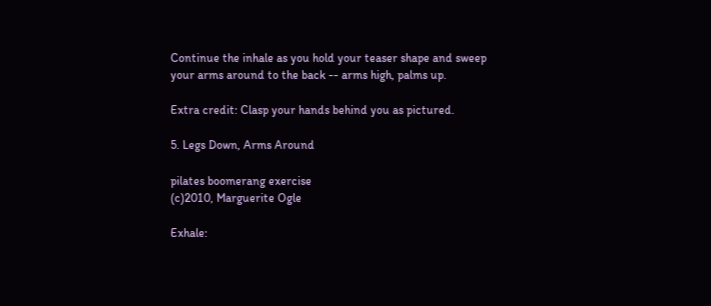Continue the inhale as you hold your teaser shape and sweep your arms around to the back -- arms high, palms up.

Extra credit: Clasp your hands behind you as pictured.

5. Legs Down, Arms Around

pilates boomerang exercise
(c)2010, Marguerite Ogle

Exhale: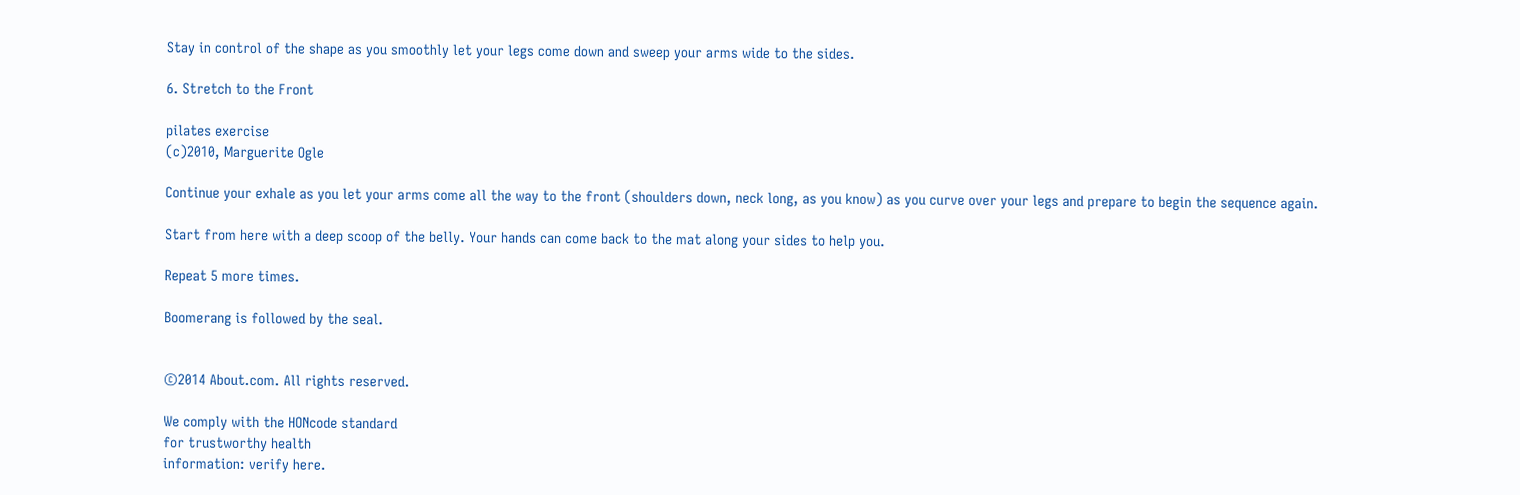Stay in control of the shape as you smoothly let your legs come down and sweep your arms wide to the sides.

6. Stretch to the Front

pilates exercise
(c)2010, Marguerite Ogle

Continue your exhale as you let your arms come all the way to the front (shoulders down, neck long, as you know) as you curve over your legs and prepare to begin the sequence again.

Start from here with a deep scoop of the belly. Your hands can come back to the mat along your sides to help you.

Repeat 5 more times.

Boomerang is followed by the seal.


©2014 About.com. All rights reserved.

We comply with the HONcode standard
for trustworthy health
information: verify here.